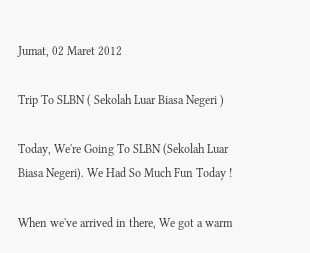Jumat, 02 Maret 2012

Trip To SLBN ( Sekolah Luar Biasa Negeri )

Today, We're Going To SLBN (Sekolah Luar Biasa Negeri). We Had So Much Fun Today !

When we've arrived in there, We got a warm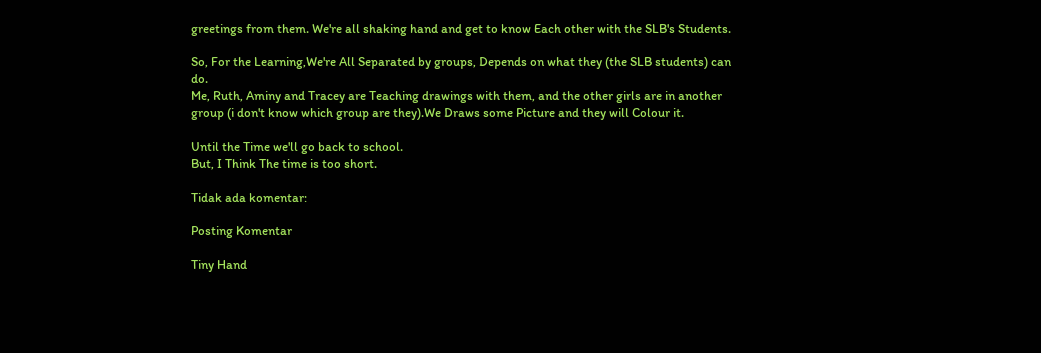greetings from them. We're all shaking hand and get to know Each other with the SLB's Students.

So, For the Learning,We're All Separated by groups, Depends on what they (the SLB students) can do.
Me, Ruth, Aminy and Tracey are Teaching drawings with them, and the other girls are in another group (i don't know which group are they).We Draws some Picture and they will Colour it.

Until the Time we'll go back to school.
But, I Think The time is too short.

Tidak ada komentar:

Posting Komentar

Tiny Hand